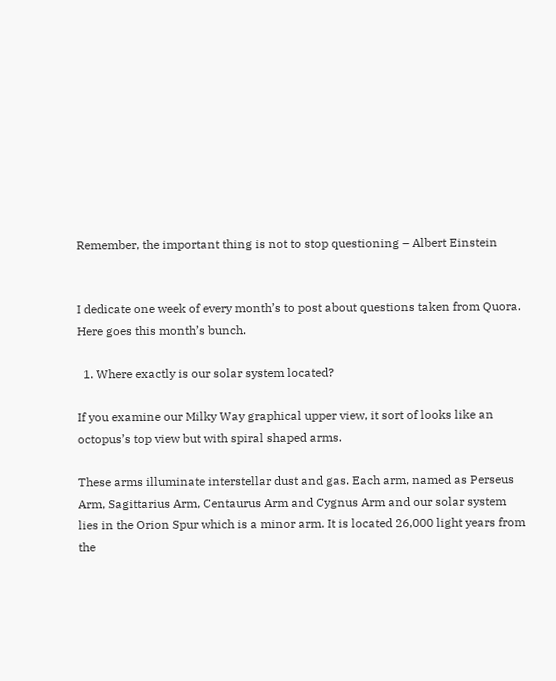Remember, the important thing is not to stop questioning – Albert Einstein


I dedicate one week of every month’s to post about questions taken from Quora. Here goes this month’s bunch.

  1. Where exactly is our solar system located?

If you examine our Milky Way graphical upper view, it sort of looks like an octopus’s top view but with spiral shaped arms.

These arms illuminate interstellar dust and gas. Each arm, named as Perseus Arm, Sagittarius Arm, Centaurus Arm and Cygnus Arm and our solar system lies in the Orion Spur which is a minor arm. It is located 26,000 light years from the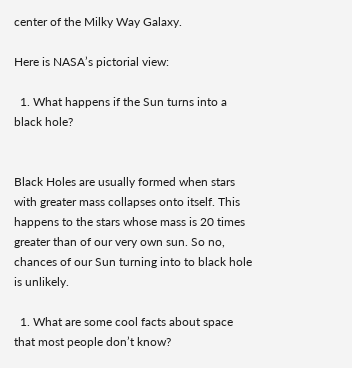center of the Milky Way Galaxy.

Here is NASA’s pictorial view:

  1. What happens if the Sun turns into a black hole?


Black Holes are usually formed when stars with greater mass collapses onto itself. This happens to the stars whose mass is 20 times greater than of our very own sun. So no, chances of our Sun turning into to black hole is unlikely.

  1. What are some cool facts about space that most people don’t know?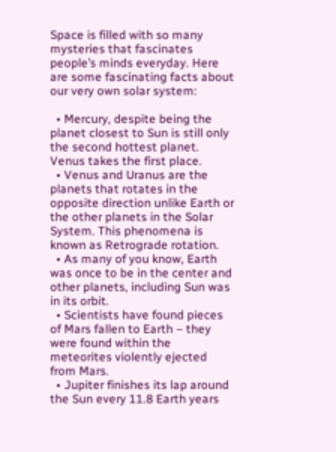Space is filled with so many mysteries that fascinates people’s minds everyday. Here are some fascinating facts about our very own solar system:

  • Mercury, despite being the planet closest to Sun is still only the second hottest planet. Venus takes the first place.
  • Venus and Uranus are the planets that rotates in the opposite direction unlike Earth or the other planets in the Solar System. This phenomena is known as Retrograde rotation.
  • As many of you know, Earth was once to be in the center and other planets, including Sun was in its orbit.
  • Scientists have found pieces of Mars fallen to Earth – they were found within the meteorites violently ejected from Mars.
  • Jupiter finishes its lap around the Sun every 11.8 Earth years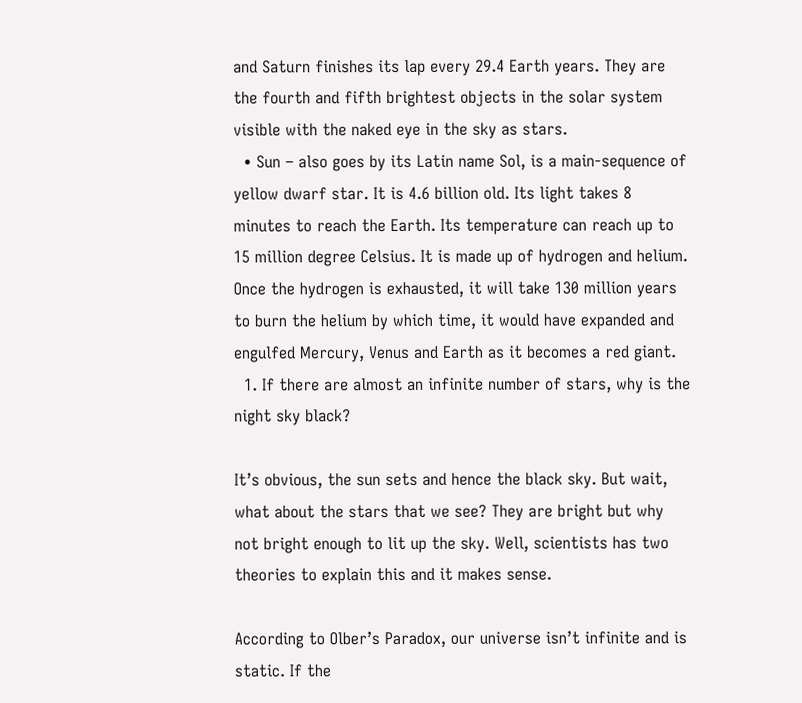and Saturn finishes its lap every 29.4 Earth years. They are the fourth and fifth brightest objects in the solar system visible with the naked eye in the sky as stars.
  • Sun – also goes by its Latin name Sol, is a main-sequence of yellow dwarf star. It is 4.6 billion old. Its light takes 8 minutes to reach the Earth. Its temperature can reach up to 15 million degree Celsius. It is made up of hydrogen and helium. Once the hydrogen is exhausted, it will take 130 million years to burn the helium by which time, it would have expanded and engulfed Mercury, Venus and Earth as it becomes a red giant.
  1. If there are almost an infinite number of stars, why is the night sky black?

It’s obvious, the sun sets and hence the black sky. But wait, what about the stars that we see? They are bright but why not bright enough to lit up the sky. Well, scientists has two theories to explain this and it makes sense.

According to Olber’s Paradox, our universe isn’t infinite and is static. If the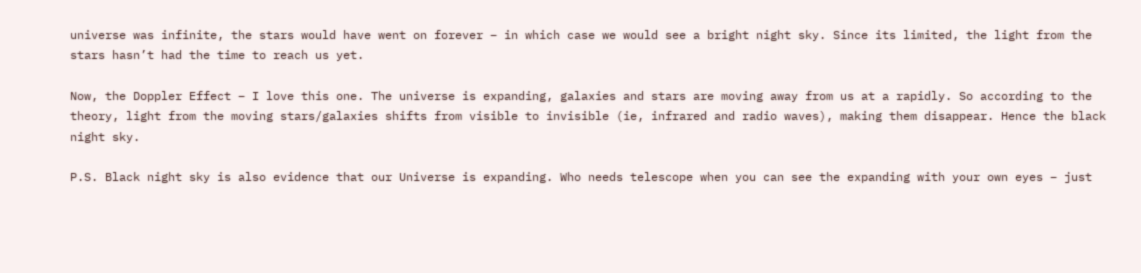universe was infinite, the stars would have went on forever – in which case we would see a bright night sky. Since its limited, the light from the stars hasn’t had the time to reach us yet.

Now, the Doppler Effect – I love this one. The universe is expanding, galaxies and stars are moving away from us at a rapidly. So according to the theory, light from the moving stars/galaxies shifts from visible to invisible (ie, infrared and radio waves), making them disappear. Hence the black night sky.

P.S. Black night sky is also evidence that our Universe is expanding. Who needs telescope when you can see the expanding with your own eyes – just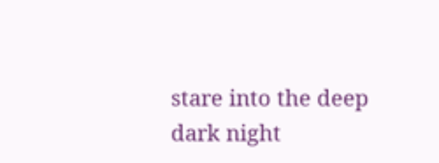stare into the deep dark night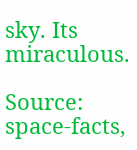sky. Its miraculous.

Source: space-facts,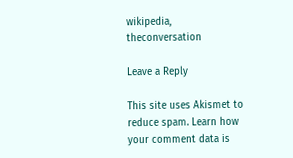wikipedia, theconversation

Leave a Reply

This site uses Akismet to reduce spam. Learn how your comment data is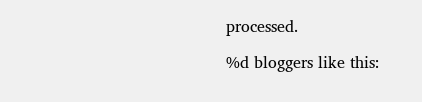processed.

%d bloggers like this: